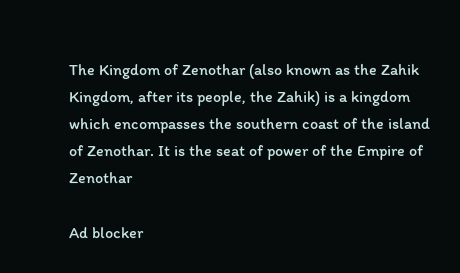The Kingdom of Zenothar (also known as the Zahik Kingdom, after its people, the Zahik) is a kingdom which encompasses the southern coast of the island of Zenothar. It is the seat of power of the Empire of Zenothar

Ad blocker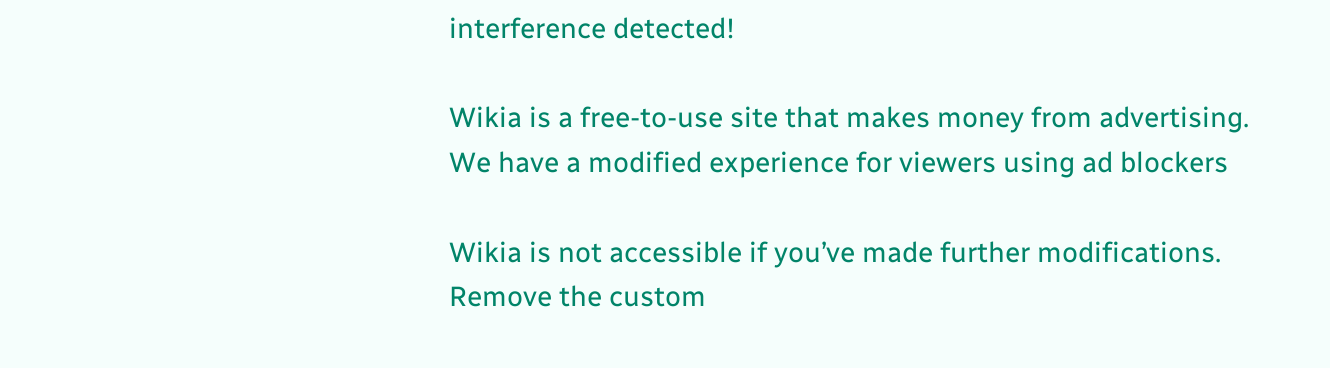interference detected!

Wikia is a free-to-use site that makes money from advertising. We have a modified experience for viewers using ad blockers

Wikia is not accessible if you’ve made further modifications. Remove the custom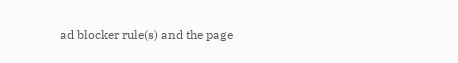ad blocker rule(s) and the page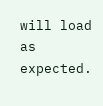will load as expected.